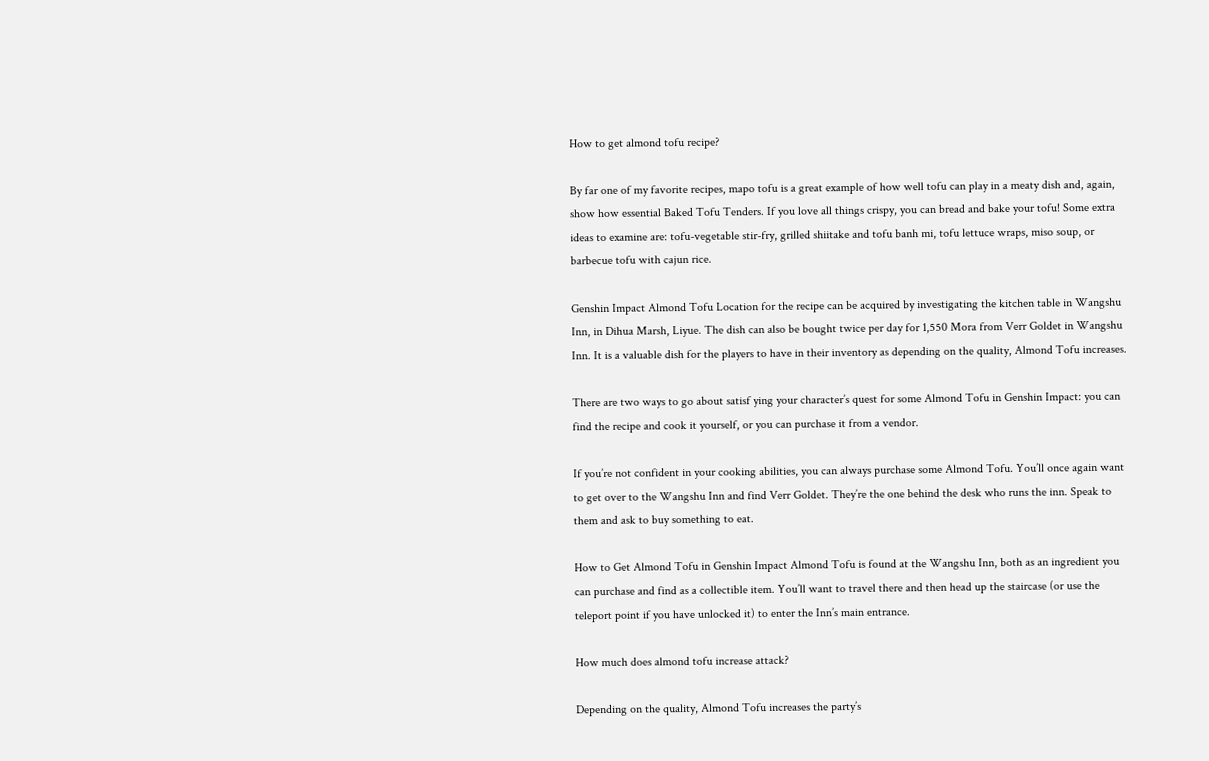How to get almond tofu recipe?

By far one of my favorite recipes, mapo tofu is a great example of how well tofu can play in a meaty dish and, again, show how essential Baked Tofu Tenders. If you love all things crispy, you can bread and bake your tofu! Some extra ideas to examine are: tofu-vegetable stir-fry, grilled shiitake and tofu banh mi, tofu lettuce wraps, miso soup, or barbecue tofu with cajun rice.

Genshin Impact Almond Tofu Location for the recipe can be acquired by investigating the kitchen table in Wangshu Inn, in Dihua Marsh, Liyue. The dish can also be bought twice per day for 1,550 Mora from Verr Goldet in Wangshu Inn. It is a valuable dish for the players to have in their inventory as depending on the quality, Almond Tofu increases.

There are two ways to go about satisf ying your character’s quest for some Almond Tofu in Genshin Impact: you can find the recipe and cook it yourself, or you can purchase it from a vendor.

If you’re not confident in your cooking abilities, you can always purchase some Almond Tofu. You’ll once again want to get over to the Wangshu Inn and find Verr Goldet. They’re the one behind the desk who runs the inn. Speak to them and ask to buy something to eat.

How to Get Almond Tofu in Genshin Impact Almond Tofu is found at the Wangshu Inn, both as an ingredient you can purchase and find as a collectible item. You’ll want to travel there and then head up the staircase (or use the teleport point if you have unlocked it) to enter the Inn’s main entrance.

How much does almond tofu increase attack?

Depending on the quality, Almond Tofu increases the party’s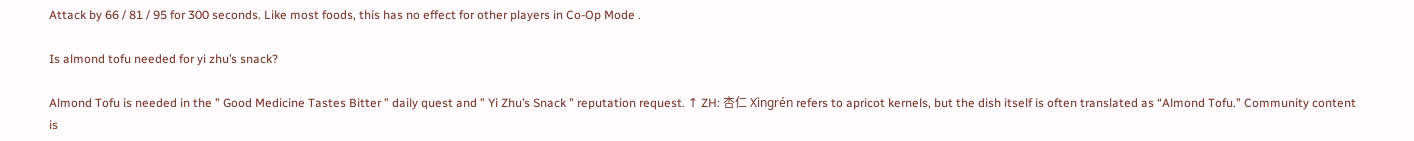Attack by 66 / 81 / 95 for 300 seconds. Like most foods, this has no effect for other players in Co-Op Mode .

Is almond tofu needed for yi zhu’s snack?

Almond Tofu is needed in the ” Good Medicine Tastes Bitter ” daily quest and ” Yi Zhu’s Snack ” reputation request. ↑ ZH: 杏仁 Xìngrén refers to apricot kernels, but the dish itself is often translated as “Almond Tofu.” Community content is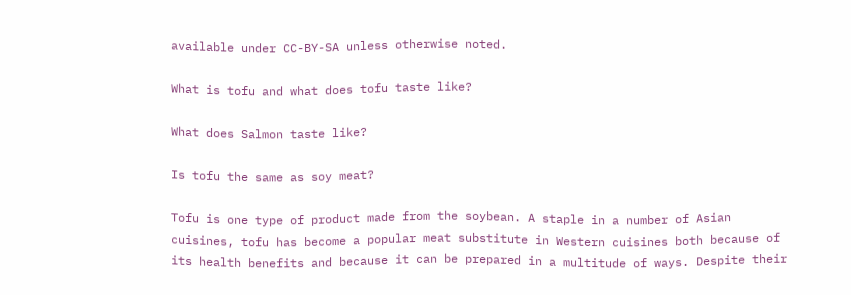available under CC-BY-SA unless otherwise noted.

What is tofu and what does tofu taste like?

What does Salmon taste like?

Is tofu the same as soy meat?

Tofu is one type of product made from the soybean. A staple in a number of Asian cuisines, tofu has become a popular meat substitute in Western cuisines both because of its health benefits and because it can be prepared in a multitude of ways. Despite their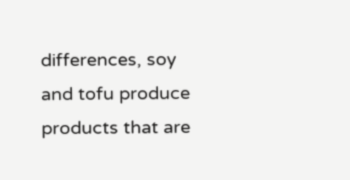differences, soy and tofu produce products that are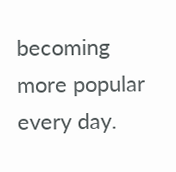becoming more popular every day.